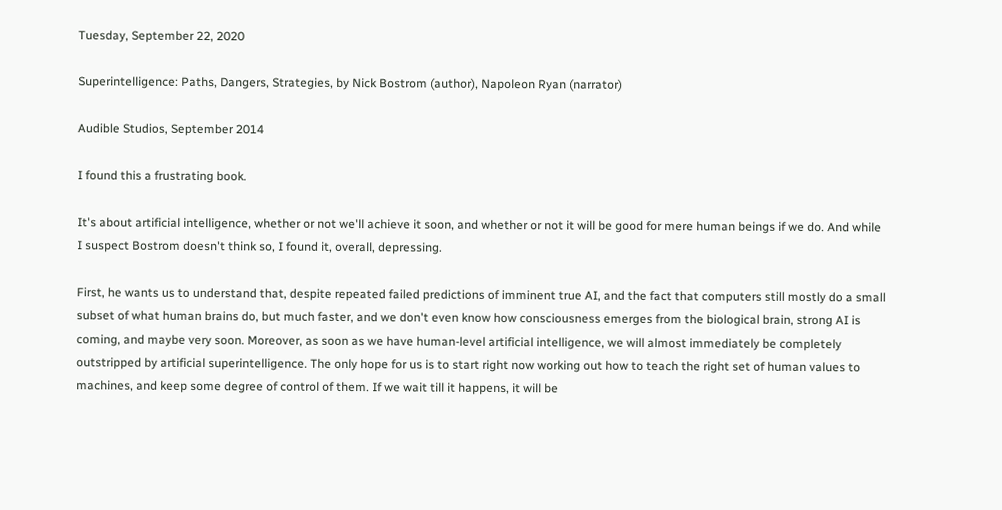Tuesday, September 22, 2020

Superintelligence: Paths, Dangers, Strategies, by Nick Bostrom (author), Napoleon Ryan (narrator)

Audible Studios, September 2014

I found this a frustrating book.

It's about artificial intelligence, whether or not we'll achieve it soon, and whether or not it will be good for mere human beings if we do. And while I suspect Bostrom doesn't think so, I found it, overall, depressing.

First, he wants us to understand that, despite repeated failed predictions of imminent true AI, and the fact that computers still mostly do a small subset of what human brains do, but much faster, and we don't even know how consciousness emerges from the biological brain, strong AI is coming, and maybe very soon. Moreover, as soon as we have human-level artificial intelligence, we will almost immediately be completely outstripped by artificial superintelligence. The only hope for us is to start right now working out how to teach the right set of human values to machines, and keep some degree of control of them. If we wait till it happens, it will be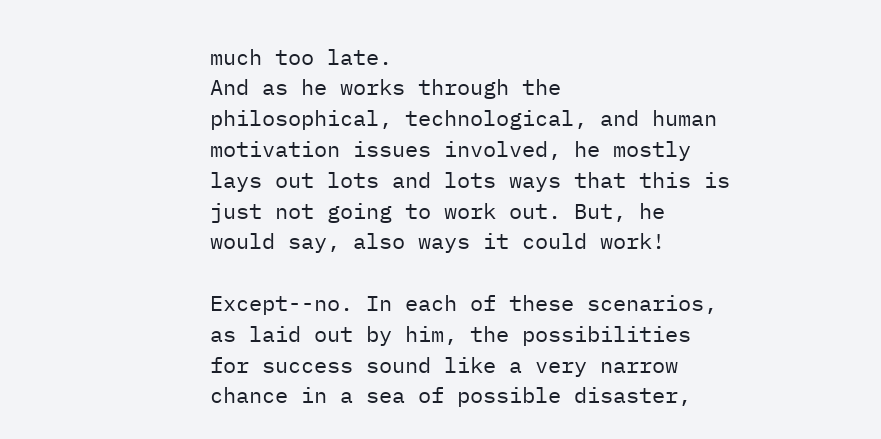much too late.
And as he works through the philosophical, technological, and human motivation issues involved, he mostly lays out lots and lots ways that this is just not going to work out. But, he would say, also ways it could work!

Except--no. In each of these scenarios, as laid out by him, the possibilities for success sound like a very narrow chance in a sea of possible disaster,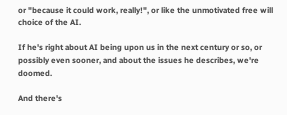or "because it could work, really!", or like the unmotivated free will choice of the AI.

If he's right about AI being upon us in the next century or so, or possibly even sooner, and about the issues he describes, we're doomed.

And there's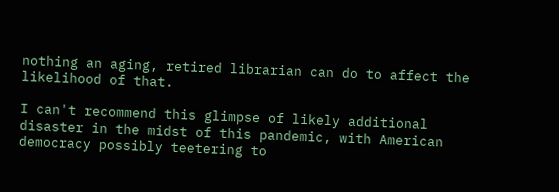nothing an aging, retired librarian can do to affect the likelihood of that.

I can't recommend this glimpse of likely additional disaster in the midst of this pandemic, with American democracy possibly teetering to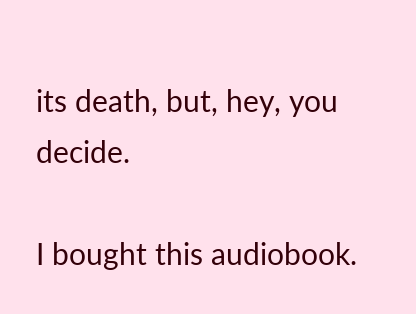its death, but, hey, you decide.

I bought this audiobook.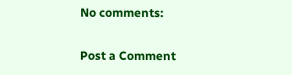No comments:

Post a Comment